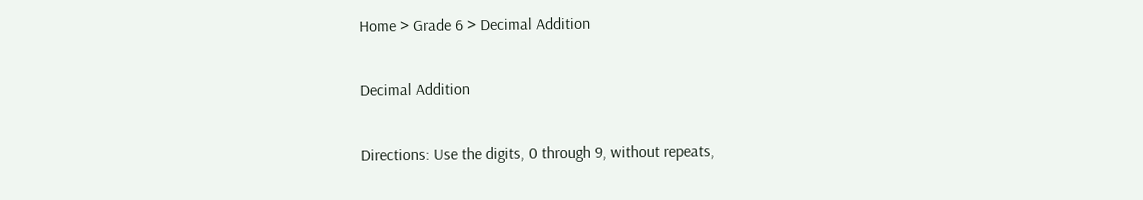Home > Grade 6 > Decimal Addition

Decimal Addition

Directions: Use the digits, 0 through 9, without repeats,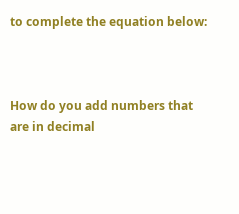to complete the equation below:



How do you add numbers that are in decimal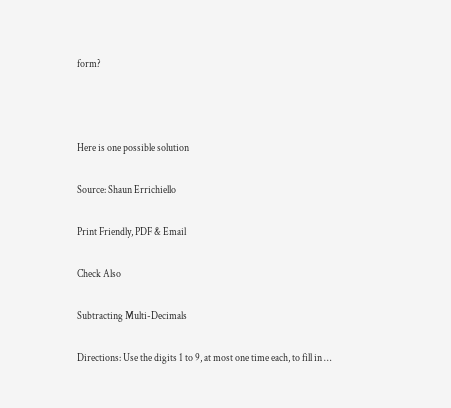form?



Here is one possible solution

Source: Shaun Errichiello

Print Friendly, PDF & Email

Check Also

Subtracting Multi-Decimals

Directions: Use the digits 1 to 9, at most one time each, to fill in …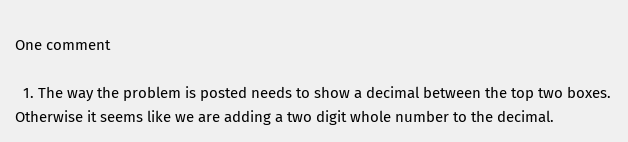One comment

  1. The way the problem is posted needs to show a decimal between the top two boxes. Otherwise it seems like we are adding a two digit whole number to the decimal.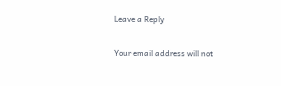Leave a Reply

Your email address will not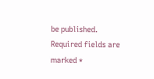be published. Required fields are marked *